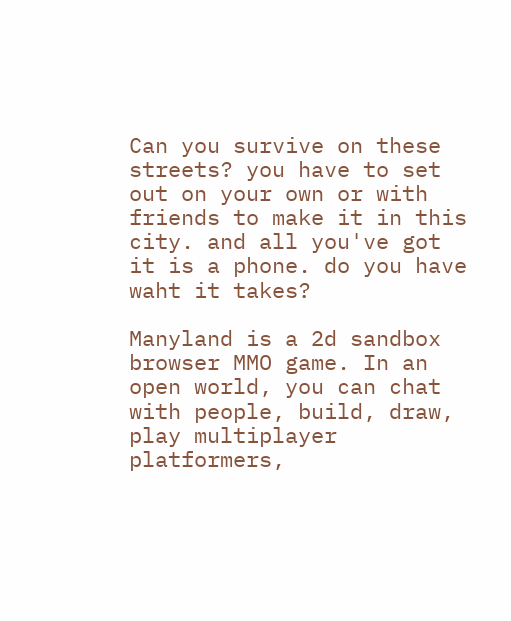Can you survive on these streets? you have to set out on your own or with friends to make it in this city. and all you've got it is a phone. do you have waht it takes?

Manyland is a 2d sandbox browser MMO game. In an open world, you can chat with people, build, draw, play multiplayer platformers,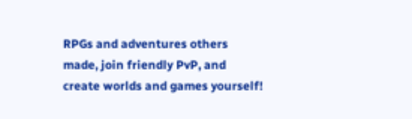RPGs and adventures others made, join friendly PvP, and create worlds and games yourself!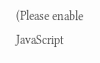(Please enable JavaScript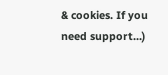& cookies. If you need support...)